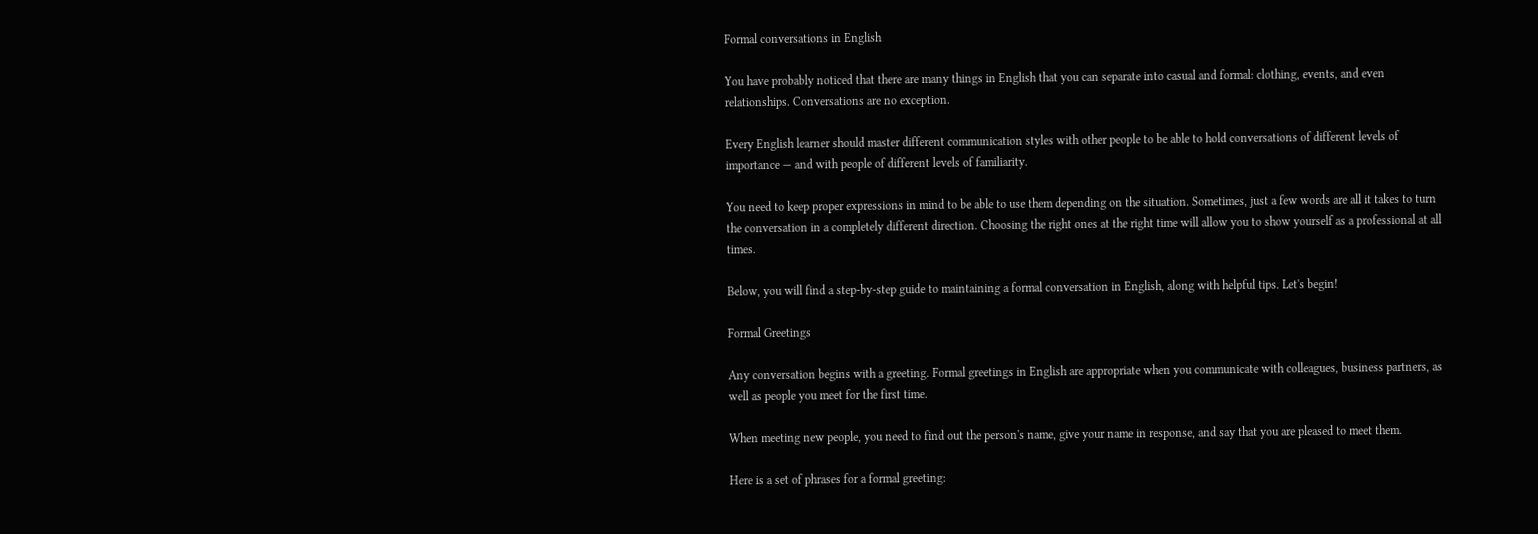Formal conversations in English

You have probably noticed that there are many things in English that you can separate into casual and formal: clothing, events, and even relationships. Conversations are no exception.

Every English learner should master different communication styles with other people to be able to hold conversations of different levels of importance — and with people of different levels of familiarity.

You need to keep proper expressions in mind to be able to use them depending on the situation. Sometimes, just a few words are all it takes to turn the conversation in a completely different direction. Choosing the right ones at the right time will allow you to show yourself as a professional at all times.

Below, you will find a step-by-step guide to maintaining a formal conversation in English, along with helpful tips. Let's begin!

Formal Greetings

Any conversation begins with a greeting. Formal greetings in English are appropriate when you communicate with colleagues, business partners, as well as people you meet for the first time.

When meeting new people, you need to find out the person's name, give your name in response, and say that you are pleased to meet them.

Here is a set of phrases for a formal greeting: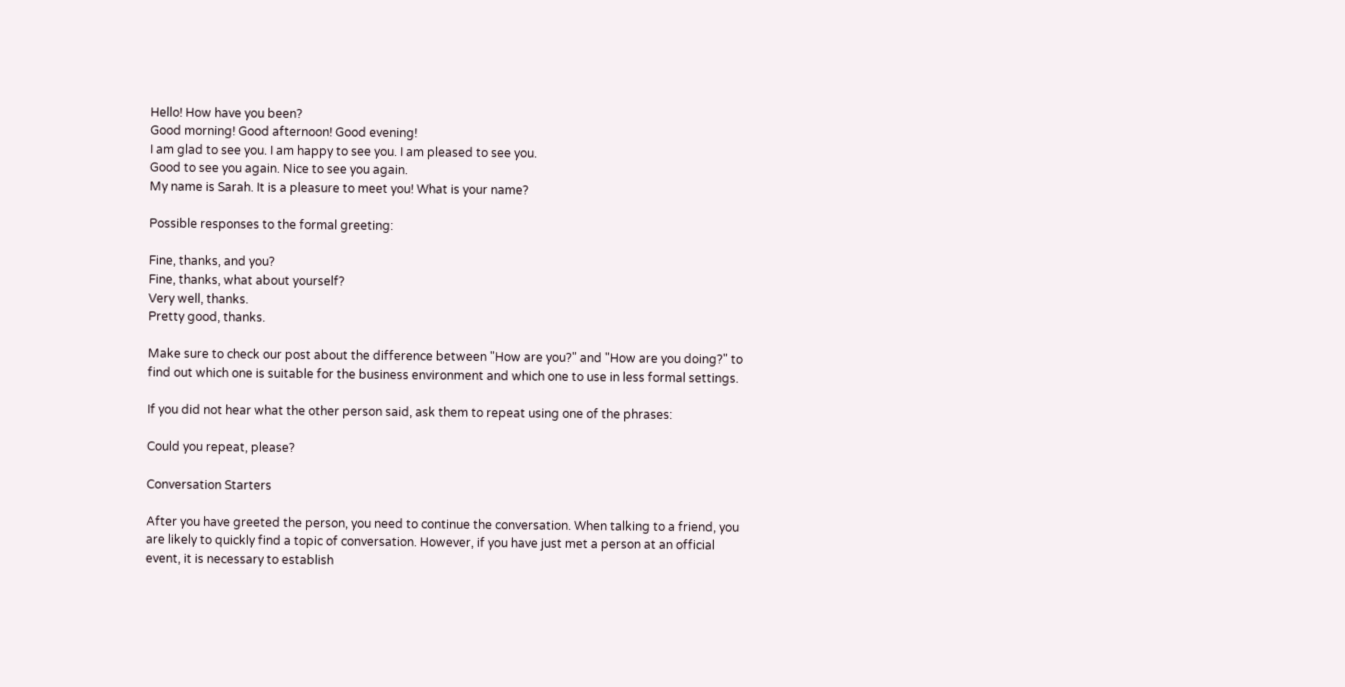Hello! How have you been?
Good morning! Good afternoon! Good evening!
I am glad to see you. I am happy to see you. I am pleased to see you.
Good to see you again. Nice to see you again.
My name is Sarah. It is a pleasure to meet you! What is your name?

Possible responses to the formal greeting:

Fine, thanks, and you?
Fine, thanks, what about yourself?
Very well, thanks.
Pretty good, thanks.

Make sure to check our post about the difference between "How are you?" and "How are you doing?" to find out which one is suitable for the business environment and which one to use in less formal settings.

If you did not hear what the other person said, ask them to repeat using one of the phrases:

Could you repeat, please?

Conversation Starters

After you have greeted the person, you need to continue the conversation. When talking to a friend, you are likely to quickly find a topic of conversation. However, if you have just met a person at an official event, it is necessary to establish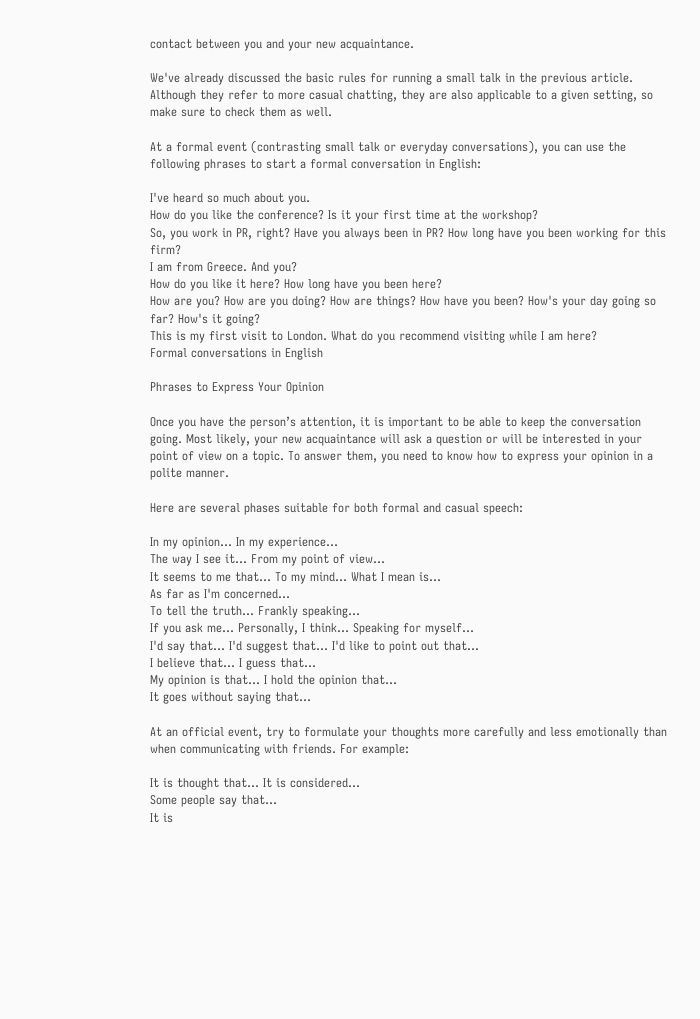contact between you and your new acquaintance.

We've already discussed the basic rules for running a small talk in the previous article. Although they refer to more casual chatting, they are also applicable to a given setting, so make sure to check them as well.

At a formal event (contrasting small talk or everyday conversations), you can use the following phrases to start a formal conversation in English:

I've heard so much about you.
How do you like the conference? Is it your first time at the workshop?
So, you work in PR, right? Have you always been in PR? How long have you been working for this firm?
I am from Greece. And you?
How do you like it here? How long have you been here?
How are you? How are you doing? How are things? How have you been? How's your day going so far? How's it going?
This is my first visit to London. What do you recommend visiting while I am here?
Formal conversations in English

Phrases to Express Your Opinion

Once you have the person’s attention, it is important to be able to keep the conversation going. Most likely, your new acquaintance will ask a question or will be interested in your point of view on a topic. To answer them, you need to know how to express your opinion in a polite manner.

Here are several phases suitable for both formal and casual speech:

In my opinion... In my experience...
The way I see it... From my point of view...
It seems to me that... To my mind... What I mean is...
As far as I'm concerned...
To tell the truth... Frankly speaking...
If you ask me... Personally, I think... Speaking for myself...
I'd say that... I'd suggest that... I'd like to point out that...
I believe that... I guess that...
My opinion is that... I hold the opinion that...
It goes without saying that...

At an official event, try to formulate your thoughts more carefully and less emotionally than when communicating with friends. For example:

It is thought that… It is considered...
Some people say that...
It is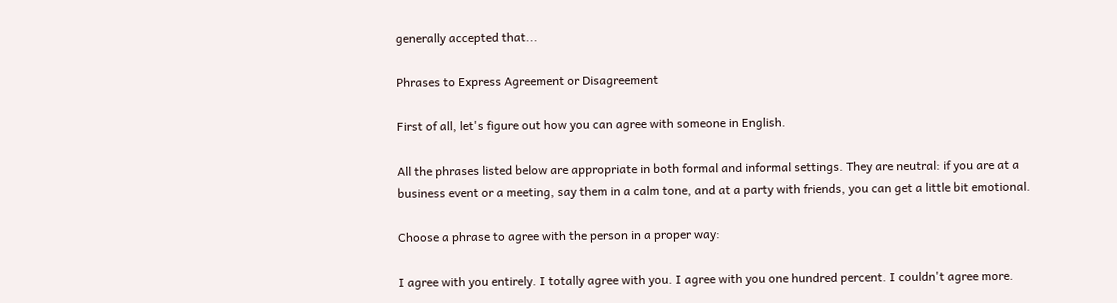generally accepted that...

Phrases to Express Agreement or Disagreement

First of all, let's figure out how you can agree with someone in English.

All the phrases listed below are appropriate in both formal and informal settings. They are neutral: if you are at a business event or a meeting, say them in a calm tone, and at a party with friends, you can get a little bit emotional.

Choose a phrase to agree with the person in a proper way:

I agree with you entirely. I totally agree with you. I agree with you one hundred percent. I couldn't agree more.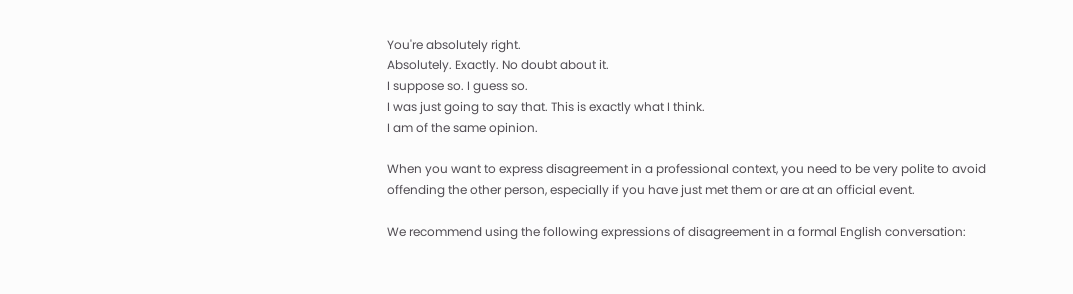You're absolutely right.
Absolutely. Exactly. No doubt about it.
I suppose so. I guess so.
I was just going to say that. This is exactly what I think.
I am of the same opinion.

When you want to express disagreement in a professional context, you need to be very polite to avoid offending the other person, especially if you have just met them or are at an official event.

We recommend using the following expressions of disagreement in a formal English conversation: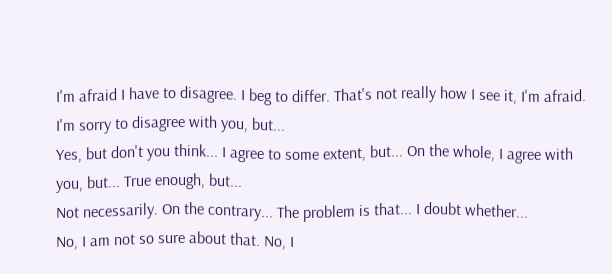I'm afraid I have to disagree. I beg to differ. That's not really how I see it, I'm afraid. I'm sorry to disagree with you, but...
Yes, but don't you think... I agree to some extent, but... On the whole, I agree with you, but... True enough, but...
Not necessarily. On the contrary... The problem is that... I doubt whether...
No, I am not so sure about that. No, I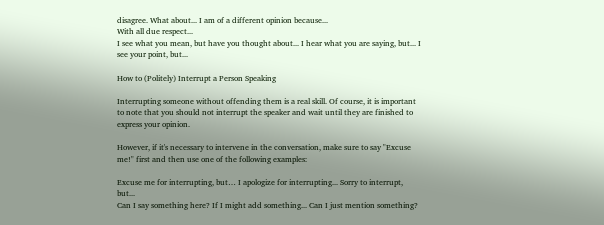disagree. What about... I am of a different opinion because...
With all due respect...
I see what you mean, but have you thought about... I hear what you are saying, but... I see your point, but...

How to (Politely) Interrupt a Person Speaking

Interrupting someone without offending them is a real skill. Of course, it is important to note that you should not interrupt the speaker and wait until they are finished to express your opinion.

However, if it's necessary to intervene in the conversation, make sure to say "Excuse me!" first and then use one of the following examples:

Excuse me for interrupting, but… I apologize for interrupting... Sorry to interrupt, but...
Can I say something here? If I might add something... Can I just mention something?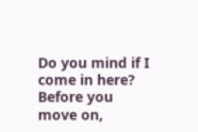Do you mind if I come in here?
Before you move on,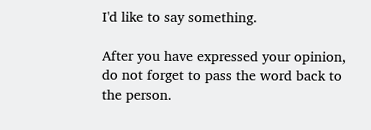I'd like to say something.

After you have expressed your opinion, do not forget to pass the word back to the person.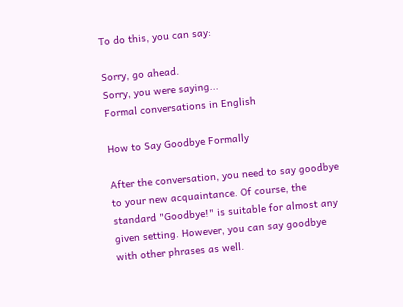To do this, you can say:

Sorry, go ahead.
Sorry, you were saying...
Formal conversations in English

How to Say Goodbye Formally

After the conversation, you need to say goodbye to your new acquaintance. Of course, the standard "Goodbye!" is suitable for almost any given setting. However, you can say goodbye with other phrases as well.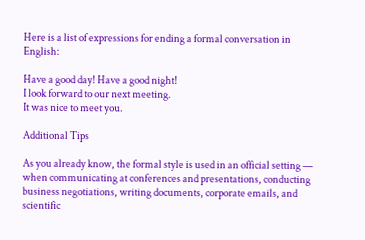Here is a list of expressions for ending a formal conversation in English:

Have a good day! Have a good night!
I look forward to our next meeting.
It was nice to meet you.

Additional Tips

As you already know, the formal style is used in an official setting —  when communicating at conferences and presentations, conducting business negotiations, writing documents, corporate emails, and scientific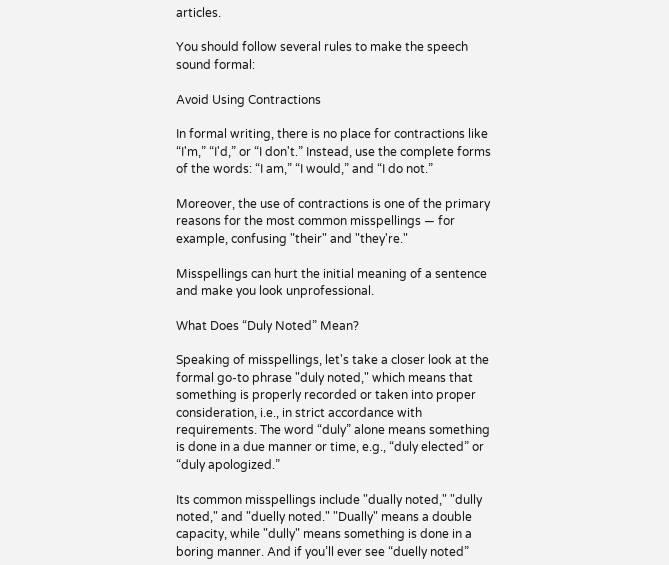articles.

You should follow several rules to make the speech sound formal:

Avoid Using Contractions

In formal writing, there is no place for contractions like “I'm,” “I'd,” or “I don't.” Instead, use the complete forms of the words: “I am,” “I would,” and “I do not.”

Moreover, the use of contractions is one of the primary reasons for the most common misspellings — for example, confusing "their" and "they're."

Misspellings can hurt the initial meaning of a sentence and make you look unprofessional.

What Does “Duly Noted” Mean?

Speaking of misspellings, let's take a closer look at the formal go-to phrase "duly noted," which means that something is properly recorded or taken into proper consideration, i.e., in strict accordance with requirements. The word “duly” alone means something is done in a due manner or time, e.g., “duly elected” or “duly apologized.”

Its common misspellings include "dually noted," "dully noted," and "duelly noted." "Dually" means a double capacity, while "dully" means something is done in a boring manner. And if you’ll ever see “duelly noted”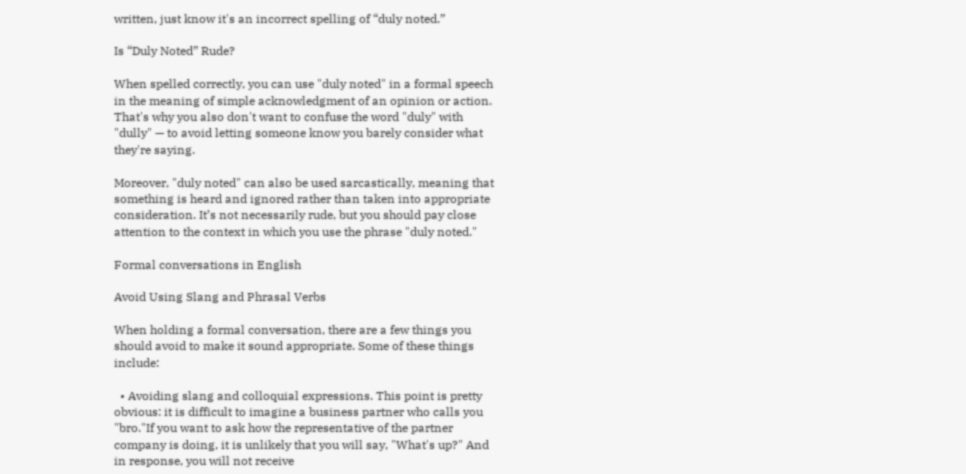written, just know it's an incorrect spelling of “duly noted.”

Is “Duly Noted” Rude?

When spelled correctly, you can use "duly noted" in a formal speech in the meaning of simple acknowledgment of an opinion or action. That's why you also don't want to confuse the word "duly" with "dully" — to avoid letting someone know you barely consider what they're saying.

Moreover, "duly noted" can also be used sarcastically, meaning that something is heard and ignored rather than taken into appropriate consideration. It’s not necessarily rude, but you should pay close attention to the context in which you use the phrase "duly noted."

Formal conversations in English

Avoid Using Slang and Phrasal Verbs

When holding a formal conversation, there are a few things you should avoid to make it sound appropriate. Some of these things include:

  • Avoiding slang and colloquial expressions. This point is pretty obvious: it is difficult to imagine a business partner who calls you "bro."If you want to ask how the representative of the partner company is doing, it is unlikely that you will say, "What's up?" And in response, you will not receive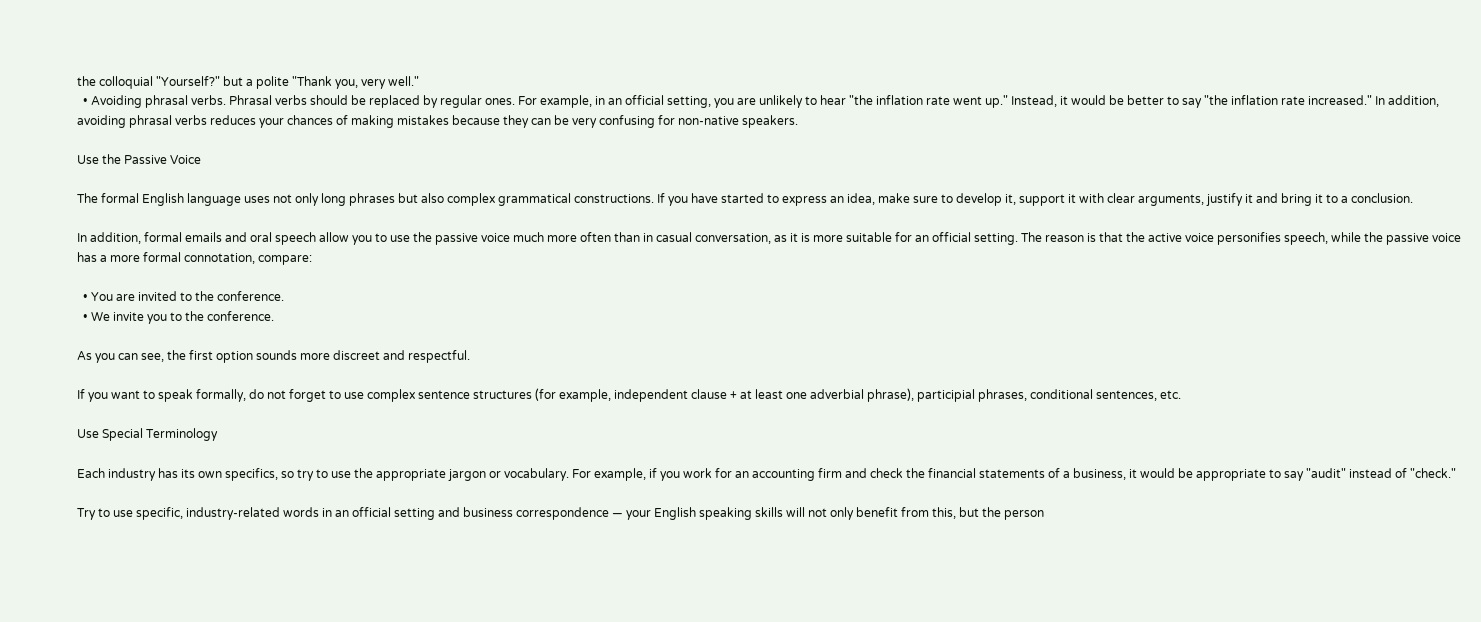the colloquial "Yourself?" but a polite "Thank you, very well."
  • Avoiding phrasal verbs. Phrasal verbs should be replaced by regular ones. For example, in an official setting, you are unlikely to hear "the inflation rate went up." Instead, it would be better to say "the inflation rate increased." In addition, avoiding phrasal verbs reduces your chances of making mistakes because they can be very confusing for non-native speakers.

Use the Passive Voice

The formal English language uses not only long phrases but also complex grammatical constructions. If you have started to express an idea, make sure to develop it, support it with clear arguments, justify it and bring it to a conclusion.

In addition, formal emails and oral speech allow you to use the passive voice much more often than in casual conversation, as it is more suitable for an official setting. The reason is that the active voice personifies speech, while the passive voice has a more formal connotation, compare:

  • You are invited to the conference.
  • We invite you to the conference.

As you can see, the first option sounds more discreet and respectful.

If you want to speak formally, do not forget to use complex sentence structures (for example, independent clause + at least one adverbial phrase), participial phrases, conditional sentences, etc.

Use Special Terminology

Each industry has its own specifics, so try to use the appropriate jargon or vocabulary. For example, if you work for an accounting firm and check the financial statements of a business, it would be appropriate to say "audit" instead of "check."

Try to use specific, industry-related words in an official setting and business correspondence — your English speaking skills will not only benefit from this, but the person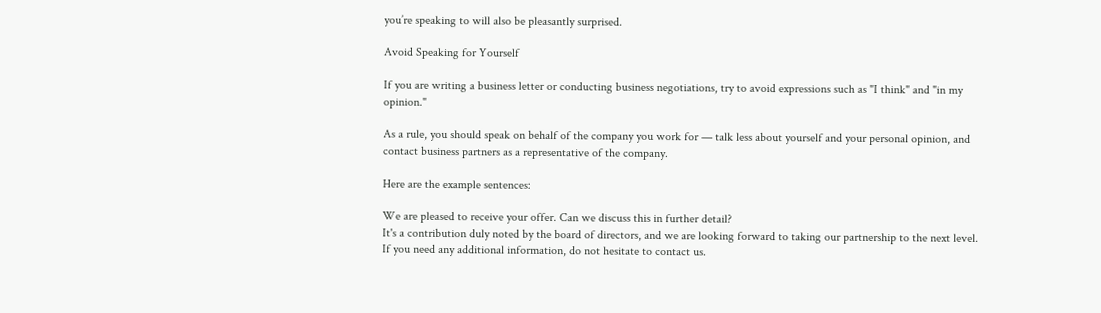you’re speaking to will also be pleasantly surprised.

Avoid Speaking for Yourself

If you are writing a business letter or conducting business negotiations, try to avoid expressions such as "I think" and "in my opinion."

As a rule, you should speak on behalf of the company you work for — talk less about yourself and your personal opinion, and contact business partners as a representative of the company.

Here are the example sentences:

We are pleased to receive your offer. Can we discuss this in further detail?
It's a contribution duly noted by the board of directors, and we are looking forward to taking our partnership to the next level.
If you need any additional information, do not hesitate to contact us.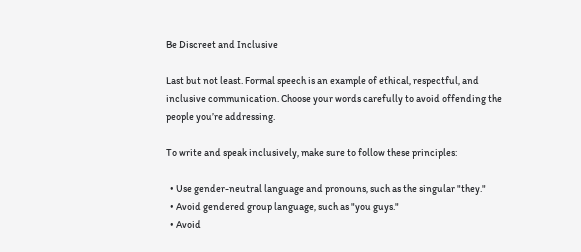Be Discreet and Inclusive

Last but not least. Formal speech is an example of ethical, respectful, and inclusive communication. Choose your words carefully to avoid offending the people you’re addressing.

To write and speak inclusively, make sure to follow these principles:

  • Use gender-neutral language and pronouns, such as the singular "they."
  • Avoid gendered group language, such as "you guys."
  • Avoid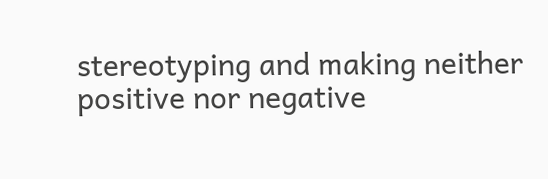stereotyping and making neither positive nor negative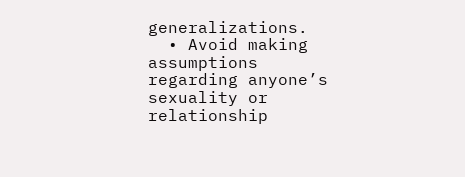generalizations.
  • Avoid making assumptions regarding anyone’s sexuality or relationship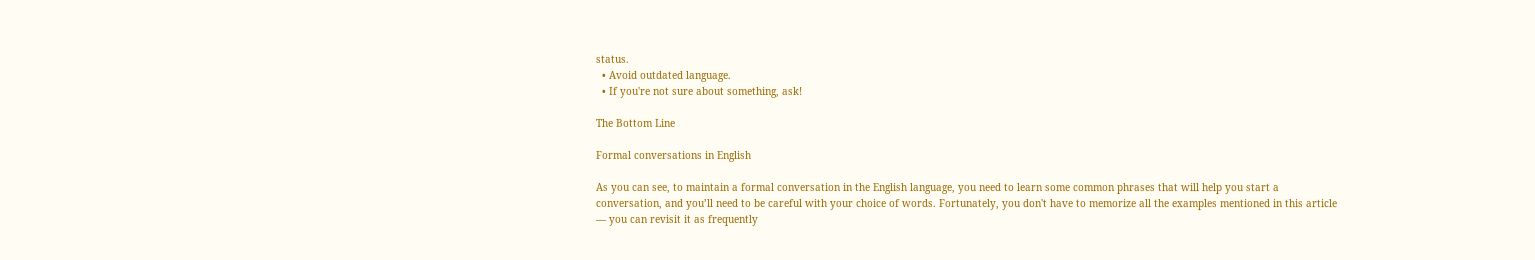status.
  • Avoid outdated language.
  • If you're not sure about something, ask!

The Bottom Line

Formal conversations in English

As you can see, to maintain a formal conversation in the English language, you need to learn some common phrases that will help you start a conversation, and you’ll need to be careful with your choice of words. Fortunately, you don't have to memorize all the examples mentioned in this article — you can revisit it as frequently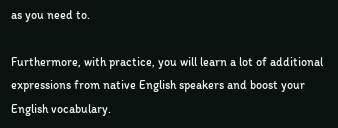as you need to.

Furthermore, with practice, you will learn a lot of additional expressions from native English speakers and boost your English vocabulary.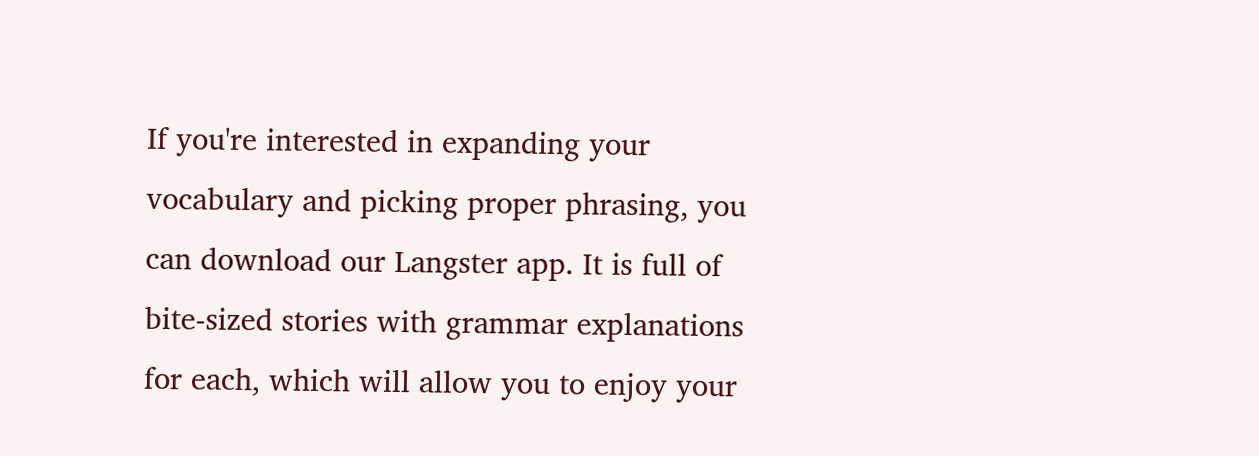If you're interested in expanding your vocabulary and picking proper phrasing, you can download our Langster app. It is full of bite-sized stories with grammar explanations for each, which will allow you to enjoy your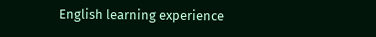English learning experience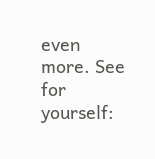even more. See for yourself: